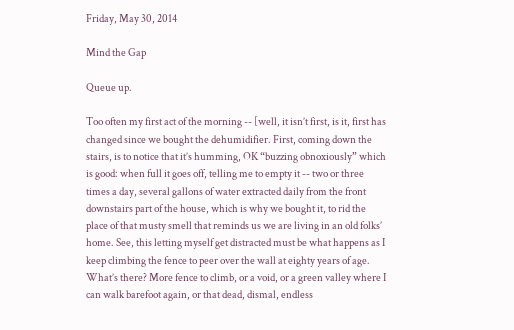Friday, May 30, 2014

Mind the Gap

Queue up.

Too often my first act of the morning -- [well, it isn’t first, is it, first has changed since we bought the dehumidifier. First, coming down the stairs, is to notice that it’s humming, OK “buzzing obnoxiously” which is good: when full it goes off, telling me to empty it -- two or three times a day, several gallons of water extracted daily from the front downstairs part of the house, which is why we bought it, to rid the place of that musty smell that reminds us we are living in an old folks’ home. See, this letting myself get distracted must be what happens as I keep climbing the fence to peer over the wall at eighty years of age. What’s there? More fence to climb, or a void, or a green valley where I can walk barefoot again, or that dead, dismal, endless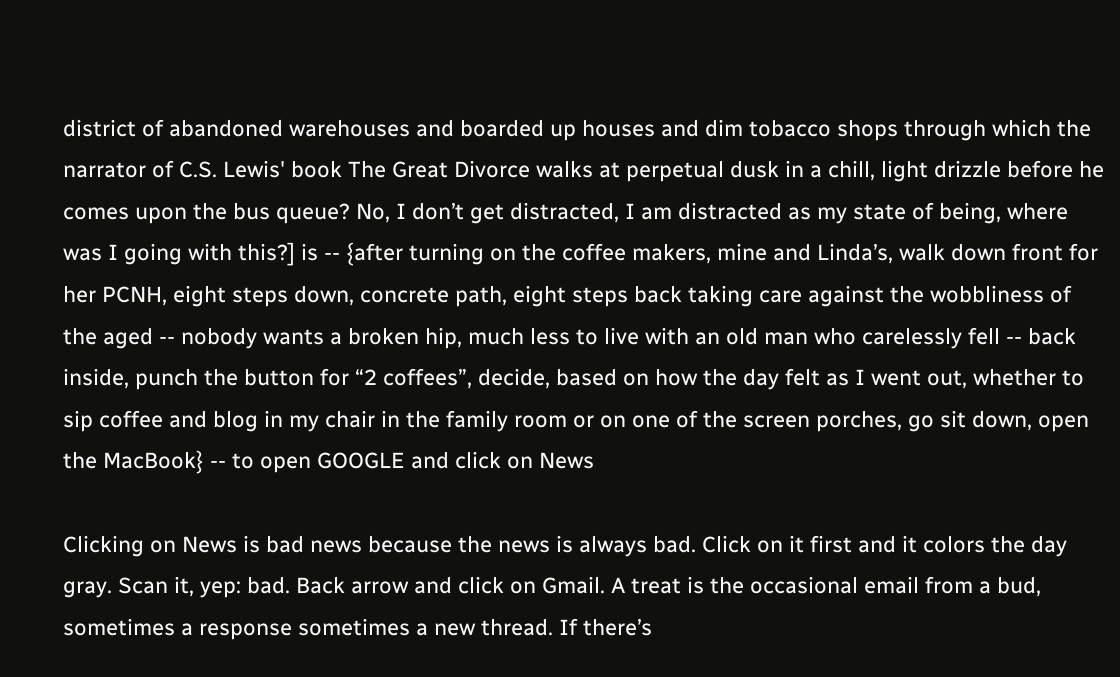district of abandoned warehouses and boarded up houses and dim tobacco shops through which the narrator of C.S. Lewis' book The Great Divorce walks at perpetual dusk in a chill, light drizzle before he comes upon the bus queue? No, I don’t get distracted, I am distracted as my state of being, where was I going with this?] is -- {after turning on the coffee makers, mine and Linda’s, walk down front for her PCNH, eight steps down, concrete path, eight steps back taking care against the wobbliness of the aged -- nobody wants a broken hip, much less to live with an old man who carelessly fell -- back inside, punch the button for “2 coffees”, decide, based on how the day felt as I went out, whether to sip coffee and blog in my chair in the family room or on one of the screen porches, go sit down, open the MacBook} -- to open GOOGLE and click on News

Clicking on News is bad news because the news is always bad. Click on it first and it colors the day gray. Scan it, yep: bad. Back arrow and click on Gmail. A treat is the occasional email from a bud, sometimes a response sometimes a new thread. If there’s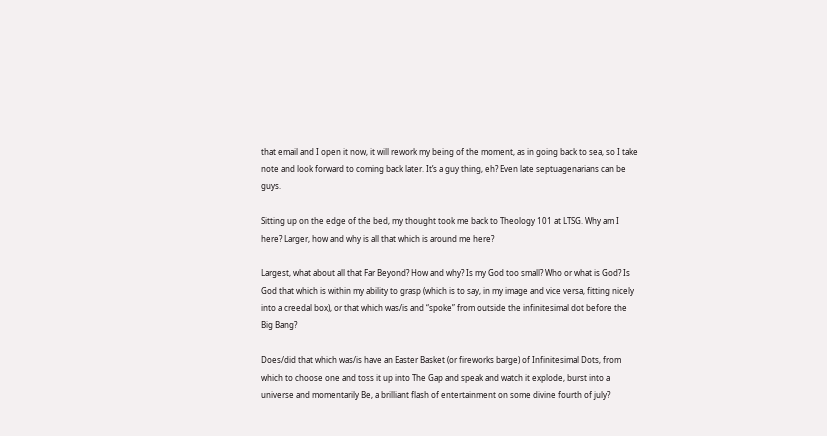that email and I open it now, it will rework my being of the moment, as in going back to sea, so I take note and look forward to coming back later. It’s a guy thing, eh? Even late septuagenarians can be guys.

Sitting up on the edge of the bed, my thought took me back to Theology 101 at LTSG. Why am I here? Larger, how and why is all that which is around me here?

Largest, what about all that Far Beyond? How and why? Is my God too small? Who or what is God? Is God that which is within my ability to grasp (which is to say, in my image and vice versa, fitting nicely into a creedal box), or that which was/is and “spoke” from outside the infinitesimal dot before the Big Bang?

Does/did that which was/is have an Easter Basket (or fireworks barge) of Infinitesimal Dots, from which to choose one and toss it up into The Gap and speak and watch it explode, burst into a universe and momentarily Be, a brilliant flash of entertainment on some divine fourth of july?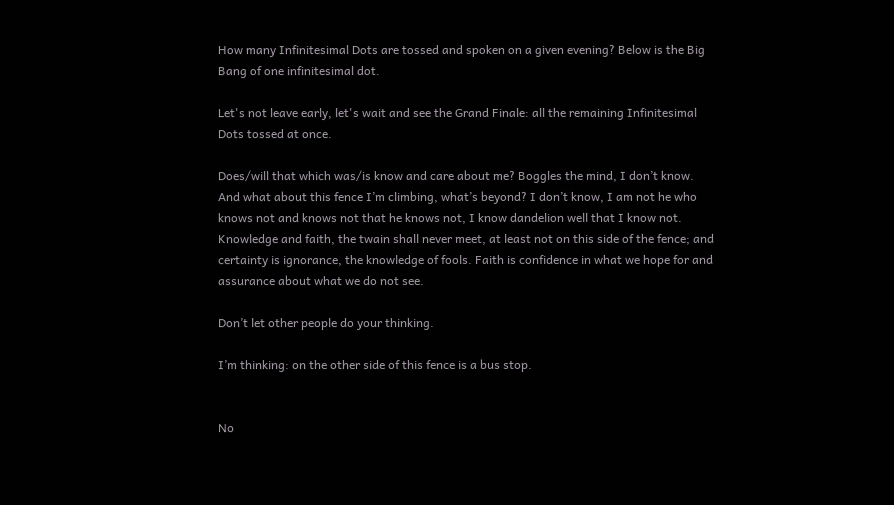How many Infinitesimal Dots are tossed and spoken on a given evening? Below is the Big Bang of one infinitesimal dot.

Let's not leave early, let's wait and see the Grand Finale: all the remaining Infinitesimal Dots tossed at once.

Does/will that which was/is know and care about me? Boggles the mind, I don’t know. And what about this fence I’m climbing, what’s beyond? I don’t know, I am not he who knows not and knows not that he knows not, I know dandelion well that I know not. Knowledge and faith, the twain shall never meet, at least not on this side of the fence; and certainty is ignorance, the knowledge of fools. Faith is confidence in what we hope for and assurance about what we do not see.

Don’t let other people do your thinking.

I’m thinking: on the other side of this fence is a bus stop.


No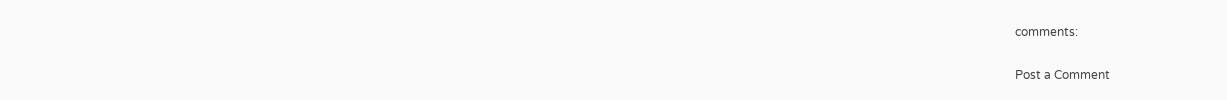comments:

Post a Comment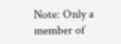Note: Only a member of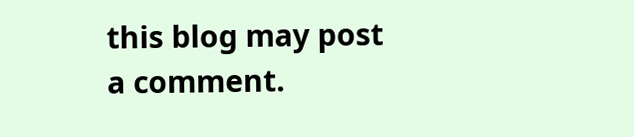this blog may post a comment.